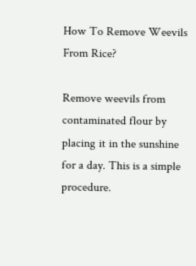How To Remove Weevils From Rice?

Remove weevils from contaminated flour by placing it in the sunshine for a day. This is a simple procedure.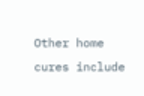Other home cures include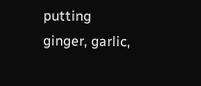putting ginger, garlic,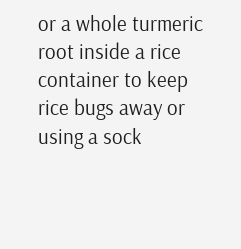or a whole turmeric root inside a rice container to keep rice bugs away or using a sock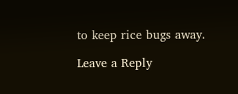to keep rice bugs away.

Leave a Reply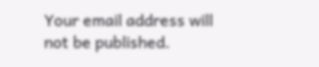Your email address will not be published.